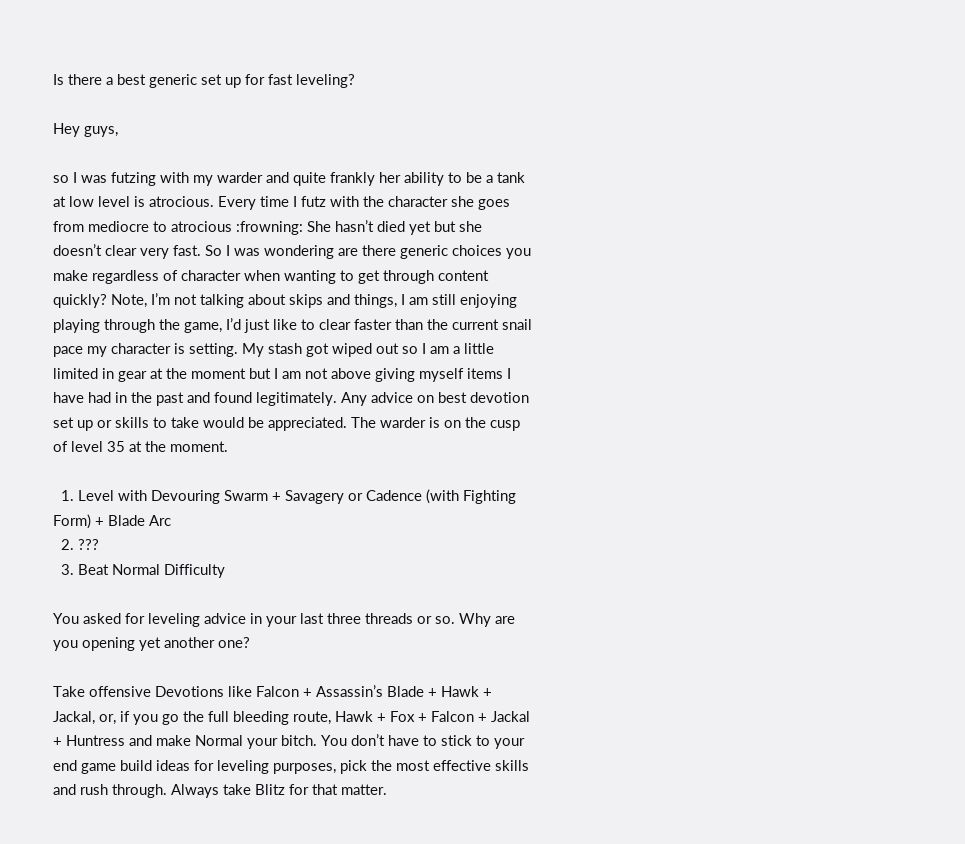Is there a best generic set up for fast leveling?

Hey guys,

so I was futzing with my warder and quite frankly her ability to be a tank at low level is atrocious. Every time I futz with the character she goes from mediocre to atrocious :frowning: She hasn’t died yet but she doesn’t clear very fast. So I was wondering are there generic choices you make regardless of character when wanting to get through content quickly? Note, I’m not talking about skips and things, I am still enjoying playing through the game, I’d just like to clear faster than the current snail pace my character is setting. My stash got wiped out so I am a little limited in gear at the moment but I am not above giving myself items I have had in the past and found legitimately. Any advice on best devotion set up or skills to take would be appreciated. The warder is on the cusp of level 35 at the moment.

  1. Level with Devouring Swarm + Savagery or Cadence (with Fighting Form) + Blade Arc
  2. ???
  3. Beat Normal Difficulty

You asked for leveling advice in your last three threads or so. Why are you opening yet another one?

Take offensive Devotions like Falcon + Assassin’s Blade + Hawk + Jackal, or, if you go the full bleeding route, Hawk + Fox + Falcon + Jackal + Huntress and make Normal your bitch. You don’t have to stick to your end game build ideas for leveling purposes, pick the most effective skills and rush through. Always take Blitz for that matter.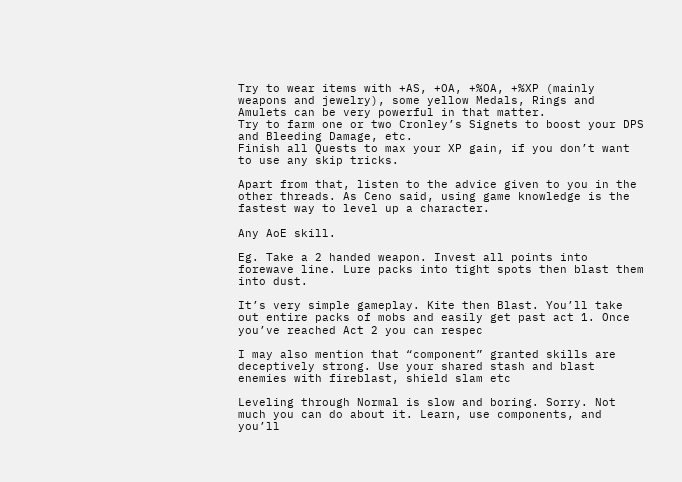Try to wear items with +AS, +OA, +%OA, +%XP (mainly weapons and jewelry), some yellow Medals, Rings and Amulets can be very powerful in that matter.
Try to farm one or two Cronley’s Signets to boost your DPS and Bleeding Damage, etc.
Finish all Quests to max your XP gain, if you don’t want to use any skip tricks.

Apart from that, listen to the advice given to you in the other threads. As Ceno said, using game knowledge is the fastest way to level up a character.

Any AoE skill.

Eg. Take a 2 handed weapon. Invest all points into forewave line. Lure packs into tight spots then blast them into dust.

It’s very simple gameplay. Kite then Blast. You’ll take out entire packs of mobs and easily get past act 1. Once you’ve reached Act 2 you can respec

I may also mention that “component” granted skills are deceptively strong. Use your shared stash and blast enemies with fireblast, shield slam etc

Leveling through Normal is slow and boring. Sorry. Not much you can do about it. Learn, use components, and you’ll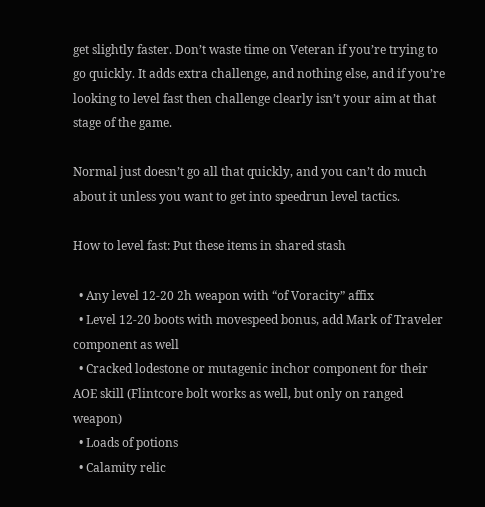get slightly faster. Don’t waste time on Veteran if you’re trying to go quickly. It adds extra challenge, and nothing else, and if you’re looking to level fast then challenge clearly isn’t your aim at that stage of the game.

Normal just doesn’t go all that quickly, and you can’t do much about it unless you want to get into speedrun level tactics.

How to level fast: Put these items in shared stash

  • Any level 12-20 2h weapon with “of Voracity” affix
  • Level 12-20 boots with movespeed bonus, add Mark of Traveler component as well
  • Cracked lodestone or mutagenic inchor component for their AOE skill (Flintcore bolt works as well, but only on ranged weapon)
  • Loads of potions
  • Calamity relic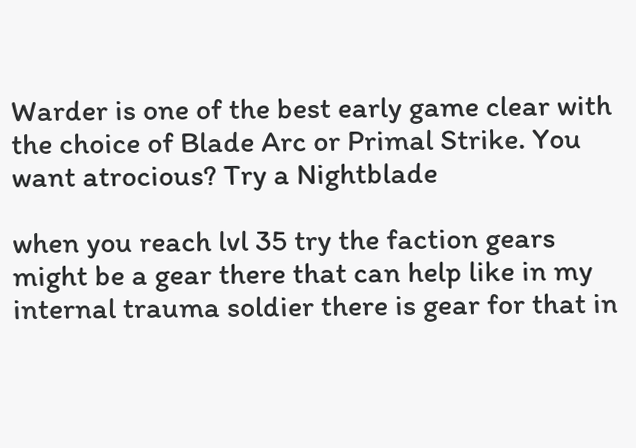Warder is one of the best early game clear with the choice of Blade Arc or Primal Strike. You want atrocious? Try a Nightblade

when you reach lvl 35 try the faction gears might be a gear there that can help like in my internal trauma soldier there is gear for that in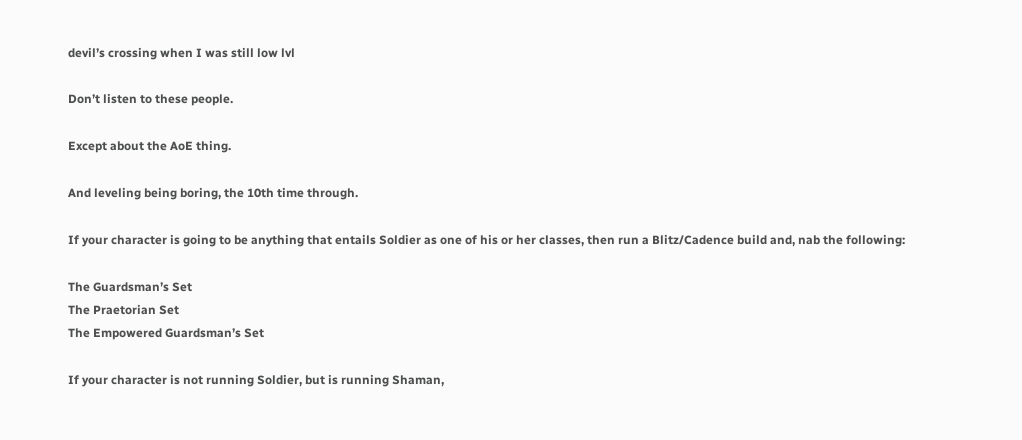devil’s crossing when I was still low lvl

Don’t listen to these people.

Except about the AoE thing.

And leveling being boring, the 10th time through.

If your character is going to be anything that entails Soldier as one of his or her classes, then run a Blitz/Cadence build and, nab the following:

The Guardsman’s Set
The Praetorian Set
The Empowered Guardsman’s Set

If your character is not running Soldier, but is running Shaman,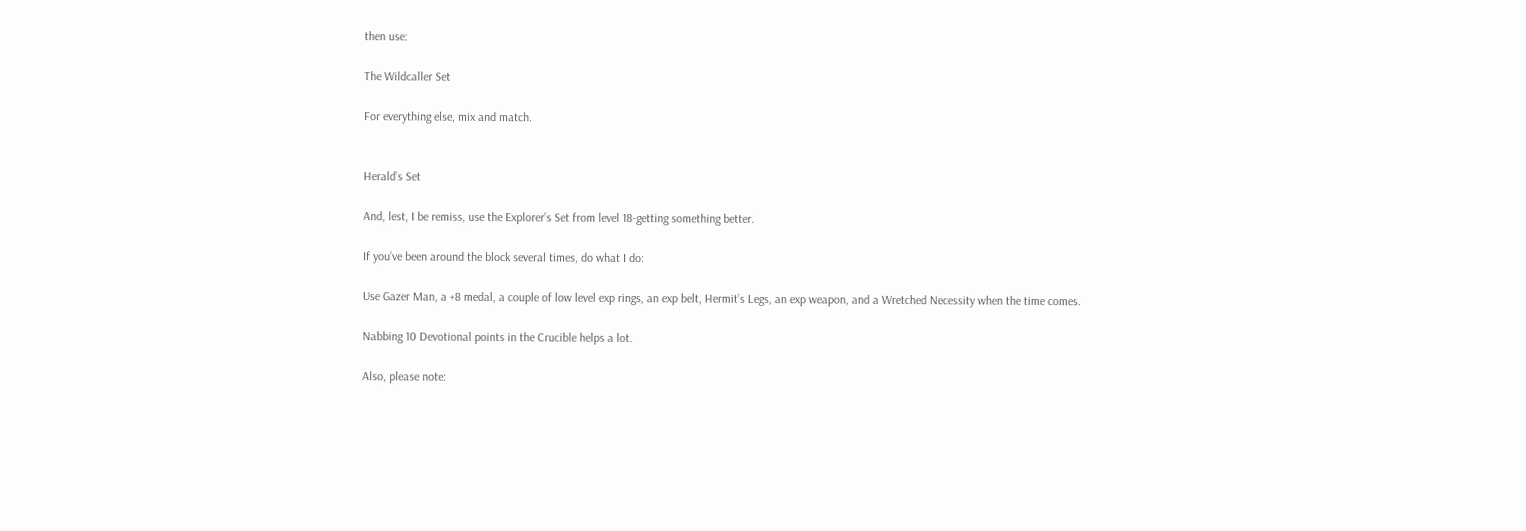then use:

The Wildcaller Set

For everything else, mix and match.


Herald’s Set

And, lest, I be remiss, use the Explorer’s Set from level 18-getting something better.

If you’ve been around the block several times, do what I do:

Use Gazer Man, a +8 medal, a couple of low level exp rings, an exp belt, Hermit’s Legs, an exp weapon, and a Wretched Necessity when the time comes.

Nabbing 10 Devotional points in the Crucible helps a lot.

Also, please note: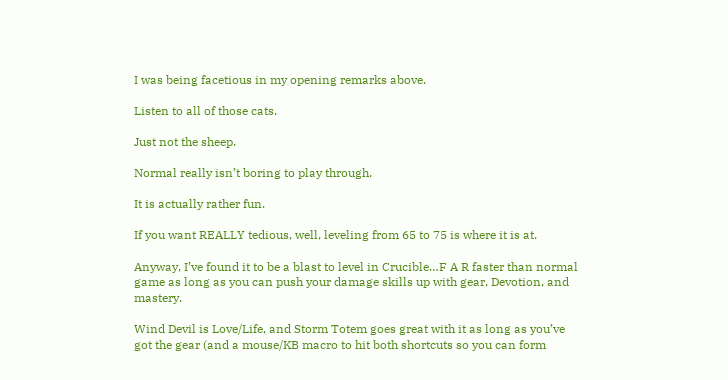I was being facetious in my opening remarks above.

Listen to all of those cats.

Just not the sheep.

Normal really isn’t boring to play through.

It is actually rather fun.

If you want REALLY tedious, well, leveling from 65 to 75 is where it is at.

Anyway, I’ve found it to be a blast to level in Crucible…F A R faster than normal game as long as you can push your damage skills up with gear, Devotion, and mastery.

Wind Devil is Love/Life, and Storm Totem goes great with it as long as you’ve got the gear (and a mouse/KB macro to hit both shortcuts so you can form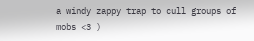a windy zappy trap to cull groups of mobs <3 )